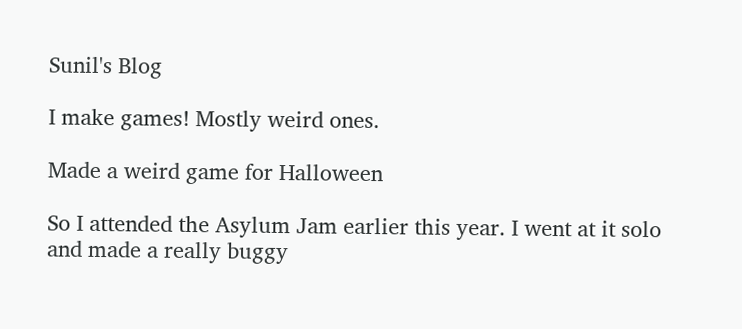Sunil's Blog

I make games! Mostly weird ones.

Made a weird game for Halloween

So I attended the Asylum Jam earlier this year. I went at it solo and made a really buggy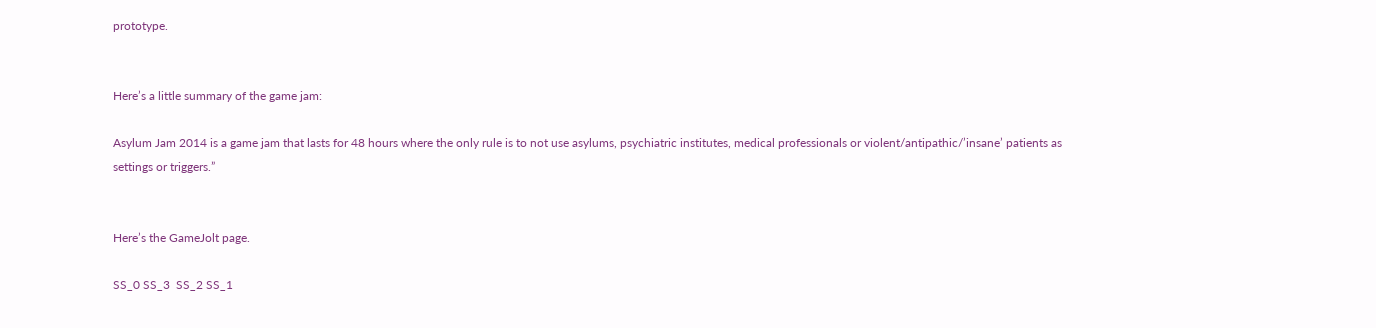prototype.


Here’s a little summary of the game jam:

Asylum Jam 2014 is a game jam that lasts for 48 hours where the only rule is to not use asylums, psychiatric institutes, medical professionals or violent/antipathic/’insane’ patients as settings or triggers.”


Here’s the GameJolt page.

SS_0 SS_3  SS_2 SS_1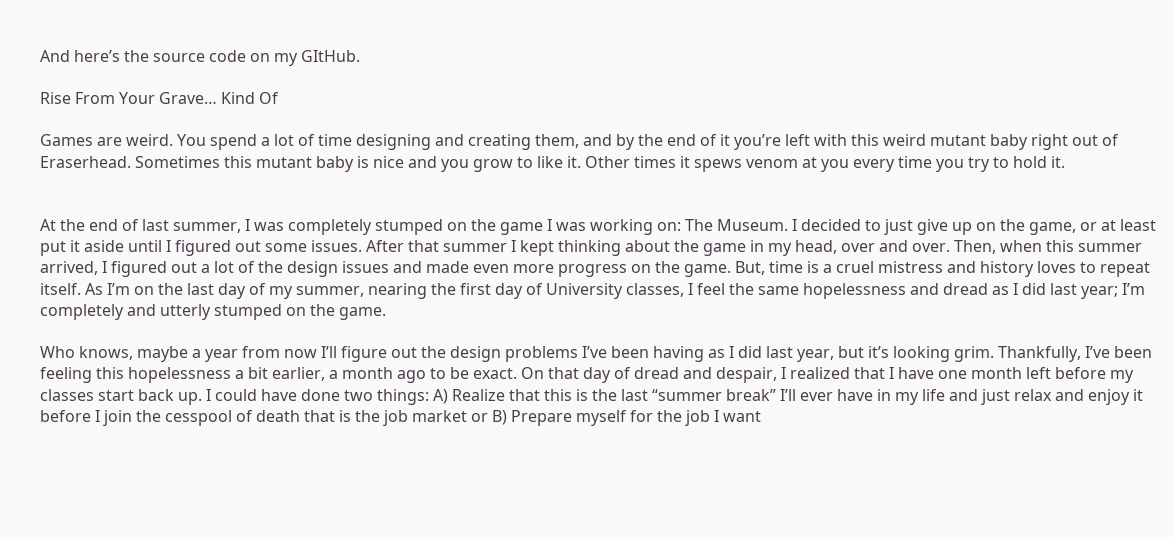And here’s the source code on my GItHub.

Rise From Your Grave… Kind Of

Games are weird. You spend a lot of time designing and creating them, and by the end of it you’re left with this weird mutant baby right out of Eraserhead. Sometimes this mutant baby is nice and you grow to like it. Other times it spews venom at you every time you try to hold it.


At the end of last summer, I was completely stumped on the game I was working on: The Museum. I decided to just give up on the game, or at least put it aside until I figured out some issues. After that summer I kept thinking about the game in my head, over and over. Then, when this summer arrived, I figured out a lot of the design issues and made even more progress on the game. But, time is a cruel mistress and history loves to repeat itself. As I’m on the last day of my summer, nearing the first day of University classes, I feel the same hopelessness and dread as I did last year; I’m completely and utterly stumped on the game.

Who knows, maybe a year from now I’ll figure out the design problems I’ve been having as I did last year, but it’s looking grim. Thankfully, I’ve been feeling this hopelessness a bit earlier, a month ago to be exact. On that day of dread and despair, I realized that I have one month left before my classes start back up. I could have done two things: A) Realize that this is the last “summer break” I’ll ever have in my life and just relax and enjoy it before I join the cesspool of death that is the job market or B) Prepare myself for the job I want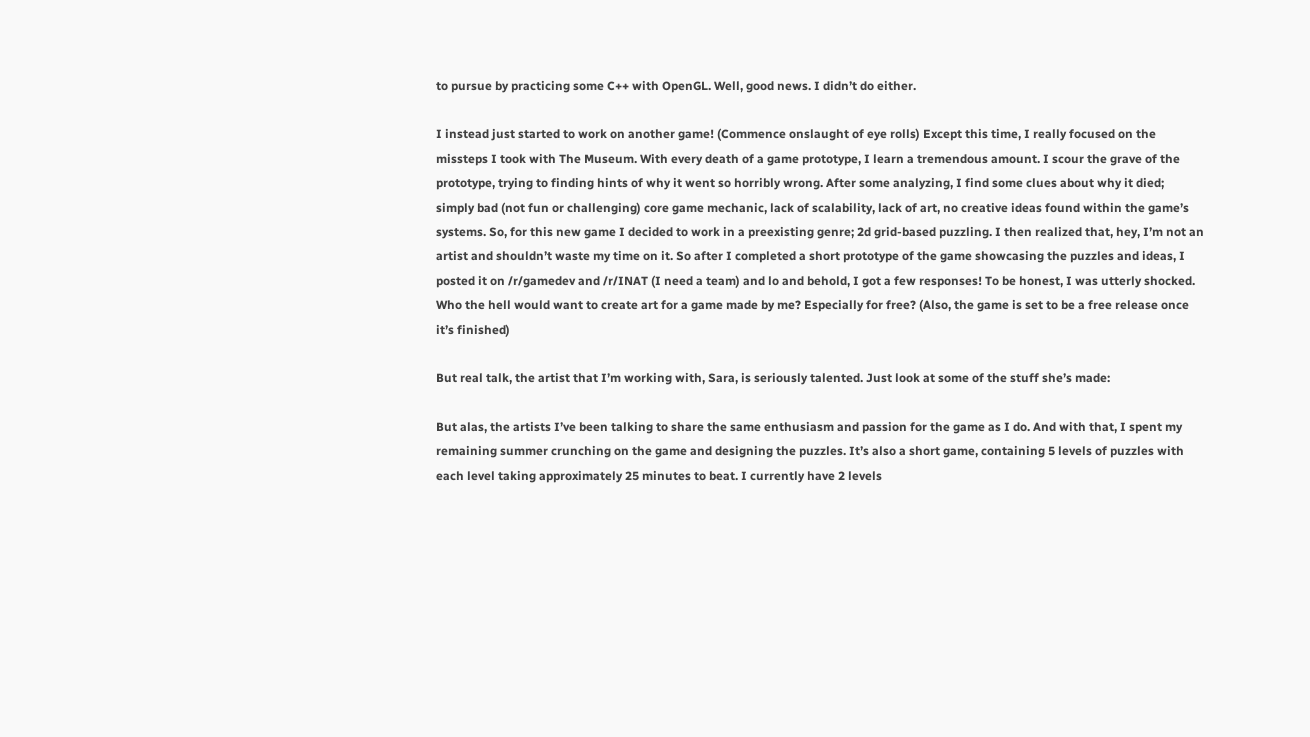to pursue by practicing some C++ with OpenGL. Well, good news. I didn’t do either.

I instead just started to work on another game! (Commence onslaught of eye rolls) Except this time, I really focused on the missteps I took with The Museum. With every death of a game prototype, I learn a tremendous amount. I scour the grave of the prototype, trying to finding hints of why it went so horribly wrong. After some analyzing, I find some clues about why it died; simply bad (not fun or challenging) core game mechanic, lack of scalability, lack of art, no creative ideas found within the game’s systems. So, for this new game I decided to work in a preexisting genre; 2d grid-based puzzling. I then realized that, hey, I’m not an artist and shouldn’t waste my time on it. So after I completed a short prototype of the game showcasing the puzzles and ideas, I posted it on /r/gamedev and /r/INAT (I need a team) and lo and behold, I got a few responses! To be honest, I was utterly shocked. Who the hell would want to create art for a game made by me? Especially for free? (Also, the game is set to be a free release once it’s finished)

But real talk, the artist that I’m working with, Sara, is seriously talented. Just look at some of the stuff she’s made:

But alas, the artists I’ve been talking to share the same enthusiasm and passion for the game as I do. And with that, I spent my remaining summer crunching on the game and designing the puzzles. It’s also a short game, containing 5 levels of puzzles with each level taking approximately 25 minutes to beat. I currently have 2 levels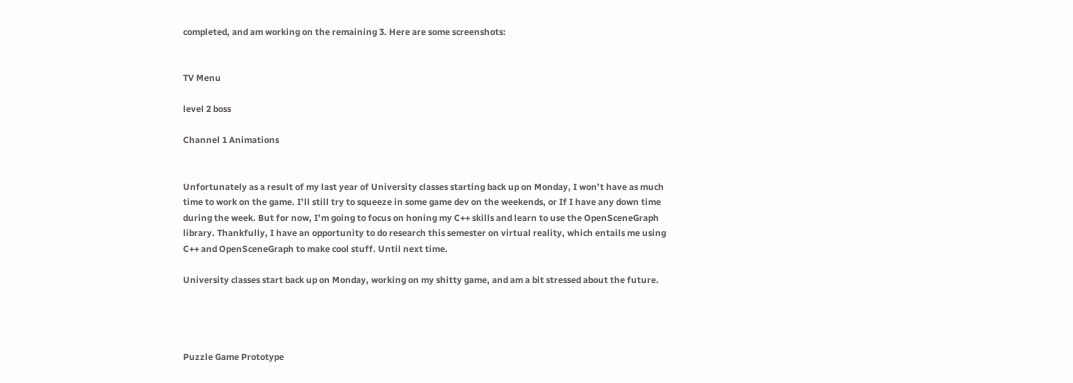completed, and am working on the remaining 3. Here are some screenshots:


TV Menu

level 2 boss

Channel 1 Animations


Unfortunately as a result of my last year of University classes starting back up on Monday, I won’t have as much time to work on the game. I’ll still try to squeeze in some game dev on the weekends, or If I have any down time during the week. But for now, I’m going to focus on honing my C++ skills and learn to use the OpenSceneGraph library. Thankfully, I have an opportunity to do research this semester on virtual reality, which entails me using C++ and OpenSceneGraph to make cool stuff. Until next time.

University classes start back up on Monday, working on my shitty game, and am a bit stressed about the future.




Puzzle Game Prototype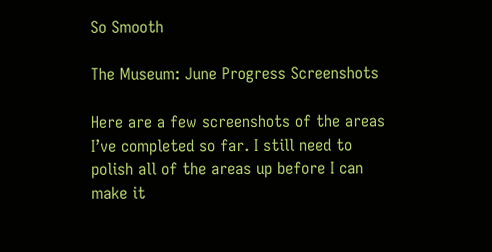So Smooth

The Museum: June Progress Screenshots

Here are a few screenshots of the areas I’ve completed so far. I still need to polish all of the areas up before I can make it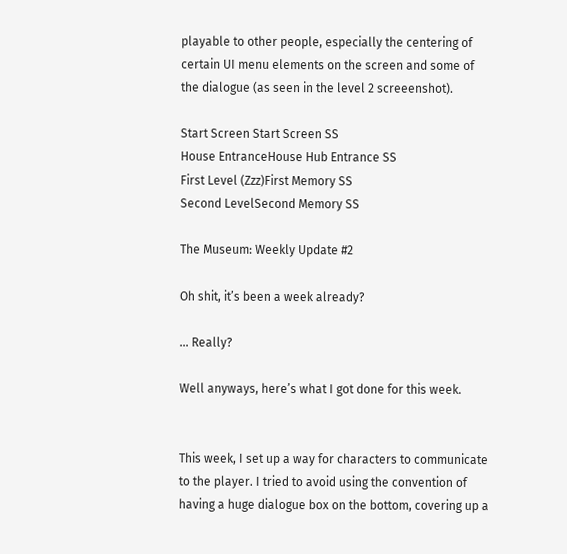playable to other people, especially the centering of certain UI menu elements on the screen and some of the dialogue (as seen in the level 2 screeenshot).

Start Screen Start Screen SS
House EntranceHouse Hub Entrance SS
First Level (Zzz)First Memory SS
Second LevelSecond Memory SS

The Museum: Weekly Update #2

Oh shit, it’s been a week already?

… Really?

Well anyways, here’s what I got done for this week.


This week, I set up a way for characters to communicate to the player. I tried to avoid using the convention of having a huge dialogue box on the bottom, covering up a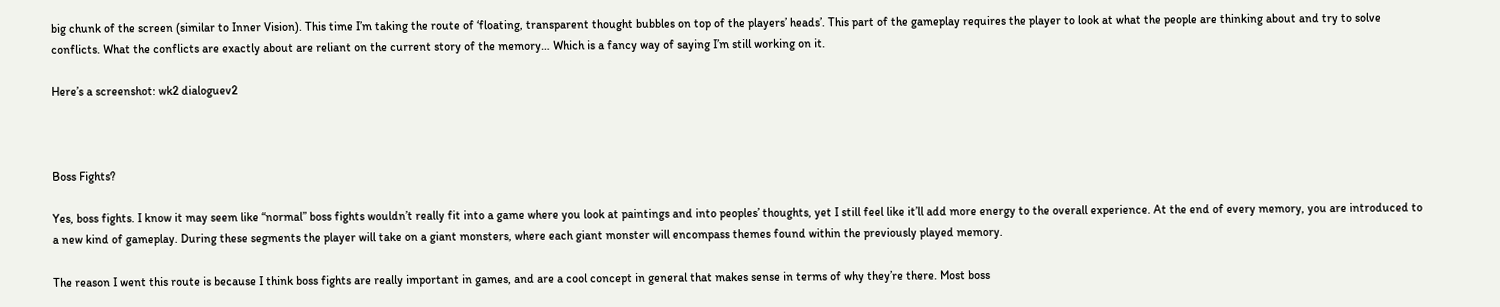big chunk of the screen (similar to Inner Vision). This time I’m taking the route of ‘floating, transparent thought bubbles on top of the players’ heads’. This part of the gameplay requires the player to look at what the people are thinking about and try to solve conflicts. What the conflicts are exactly about are reliant on the current story of the memory… Which is a fancy way of saying I’m still working on it.

Here’s a screenshot: wk2 dialoguev2



Boss Fights?

Yes, boss fights. I know it may seem like “normal” boss fights wouldn’t really fit into a game where you look at paintings and into peoples’ thoughts, yet I still feel like it’ll add more energy to the overall experience. At the end of every memory, you are introduced to a new kind of gameplay. During these segments the player will take on a giant monsters, where each giant monster will encompass themes found within the previously played memory.

The reason I went this route is because I think boss fights are really important in games, and are a cool concept in general that makes sense in terms of why they’re there. Most boss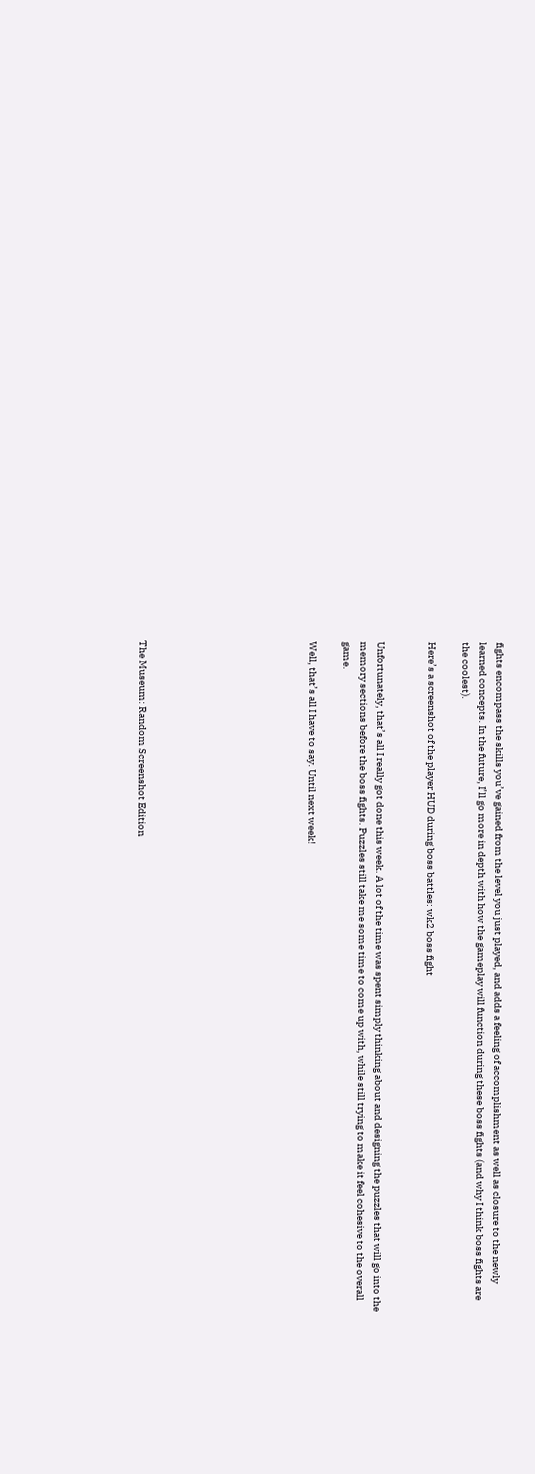fights encompass the skills you’ve gained from the level you just played, and adds a feeling of accomplishment as well as closure to the newly learned concepts. In the future, I’ll go more in depth with how the gameplay will function during these boss fights (and why I think boss fights are the coolest).

Here’s a screenshot of the player HUD during boss battles: wk2 boss fight


Unfortunately, that’s all I really got done this week. A lot of the time was spent simply thinking about and designing the puzzles that will go into the memory sections before the boss fights. Puzzles still take me some time to come up with, while still trying to make it feel cohesive to the overall game.

Well, that’s all I have to say. Until next week!









The Museum: Random Screenshot Edition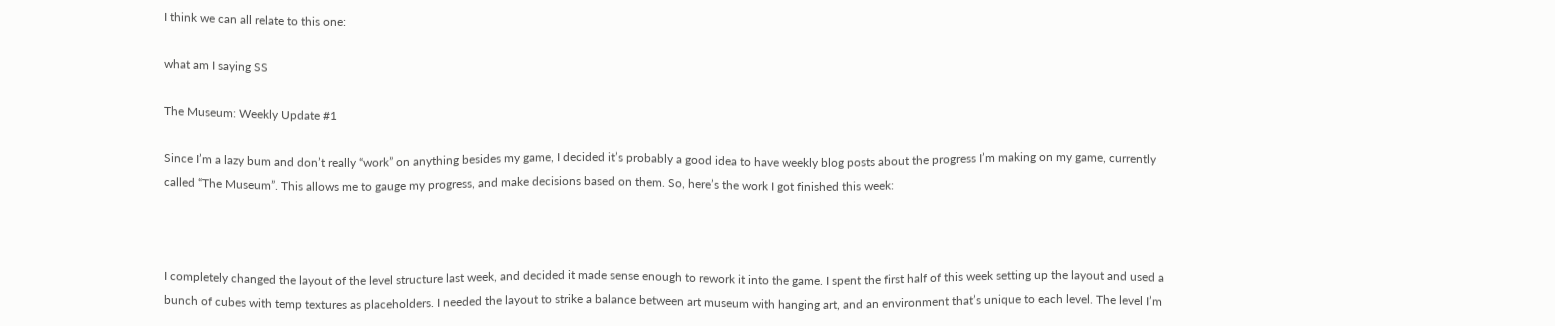I think we can all relate to this one:

what am I saying SS

The Museum: Weekly Update #1

Since I’m a lazy bum and don’t really “work” on anything besides my game, I decided it’s probably a good idea to have weekly blog posts about the progress I’m making on my game, currently called “The Museum”. This allows me to gauge my progress, and make decisions based on them. So, here’s the work I got finished this week:



I completely changed the layout of the level structure last week, and decided it made sense enough to rework it into the game. I spent the first half of this week setting up the layout and used a bunch of cubes with temp textures as placeholders. I needed the layout to strike a balance between art museum with hanging art, and an environment that’s unique to each level. The level I’m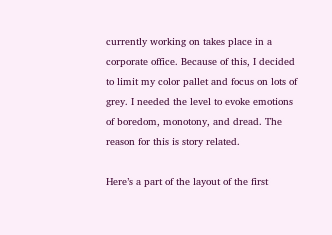currently working on takes place in a corporate office. Because of this, I decided to limit my color pallet and focus on lots of grey. I needed the level to evoke emotions of boredom, monotony, and dread. The reason for this is story related.

Here’s a part of the layout of the first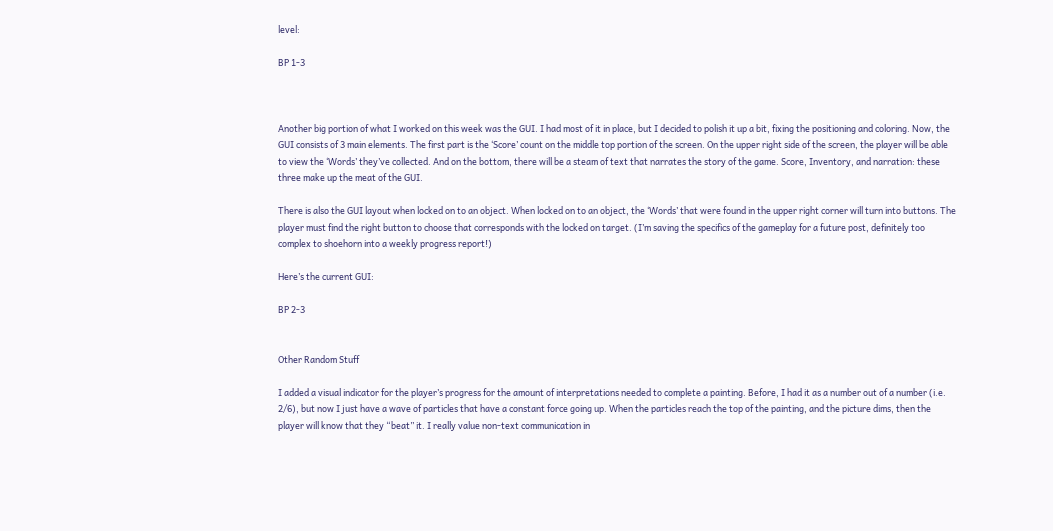level:

BP 1-3



Another big portion of what I worked on this week was the GUI. I had most of it in place, but I decided to polish it up a bit, fixing the positioning and coloring. Now, the GUI consists of 3 main elements. The first part is the ‘Score’ count on the middle top portion of the screen. On the upper right side of the screen, the player will be able to view the ‘Words’ they’ve collected. And on the bottom, there will be a steam of text that narrates the story of the game. Score, Inventory, and narration: these three make up the meat of the GUI.

There is also the GUI layout when locked on to an object. When locked on to an object, the ‘Words’ that were found in the upper right corner will turn into buttons. The player must find the right button to choose that corresponds with the locked on target. (I’m saving the specifics of the gameplay for a future post, definitely too complex to shoehorn into a weekly progress report!)

Here’s the current GUI:

BP 2-3


Other Random Stuff

I added a visual indicator for the player’s progress for the amount of interpretations needed to complete a painting. Before, I had it as a number out of a number (i.e. 2/6), but now I just have a wave of particles that have a constant force going up. When the particles reach the top of the painting, and the picture dims, then the player will know that they “beat” it. I really value non-text communication in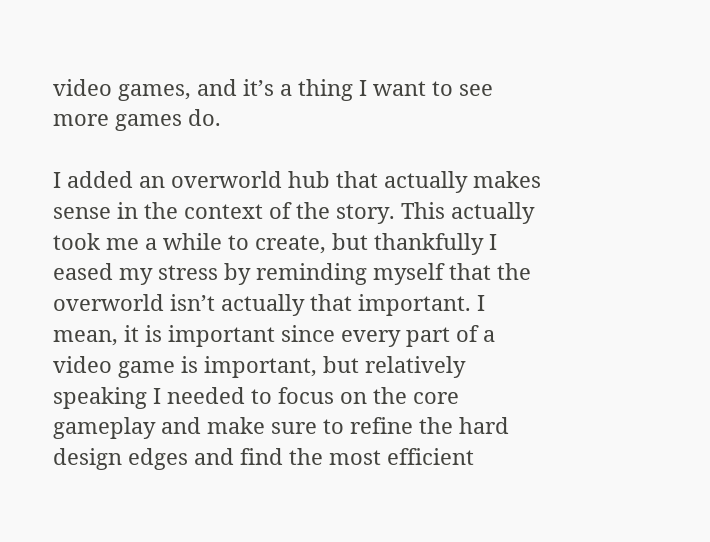video games, and it’s a thing I want to see more games do.

I added an overworld hub that actually makes sense in the context of the story. This actually took me a while to create, but thankfully I eased my stress by reminding myself that the overworld isn’t actually that important. I mean, it is important since every part of a video game is important, but relatively speaking I needed to focus on the core gameplay and make sure to refine the hard design edges and find the most efficient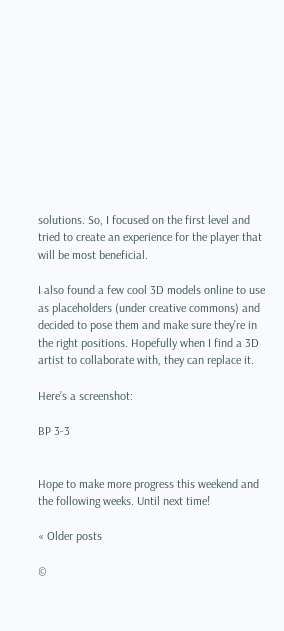solutions. So, I focused on the first level and tried to create an experience for the player that will be most beneficial.

I also found a few cool 3D models online to use as placeholders (under creative commons) and decided to pose them and make sure they’re in the right positions. Hopefully when I find a 3D artist to collaborate with, they can replace it.

Here’s a screenshot:

BP 3-3


Hope to make more progress this weekend and the following weeks. Until next time!

« Older posts

©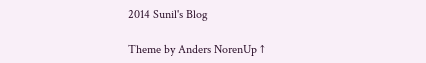2014 Sunil's Blog

Theme by Anders NorenUp ↑